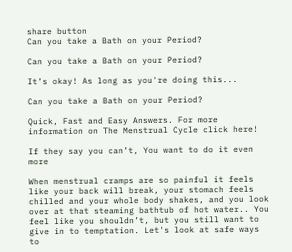share button
Can you take a Bath on your Period?

Can you take a Bath on your Period?

It’s okay! As long as you're doing this...

Can you take a Bath on your Period?

Quick, Fast and Easy Answers. For more information on The Menstrual Cycle click here!

If they say you can’t, You want to do it even more

When menstrual cramps are so painful it feels like your back will break, your stomach feels chilled and your whole body shakes, and you look over at that steaming bathtub of hot water.. You feel like you shouldn’t, but you still want to give in to temptation. Let's look at safe ways to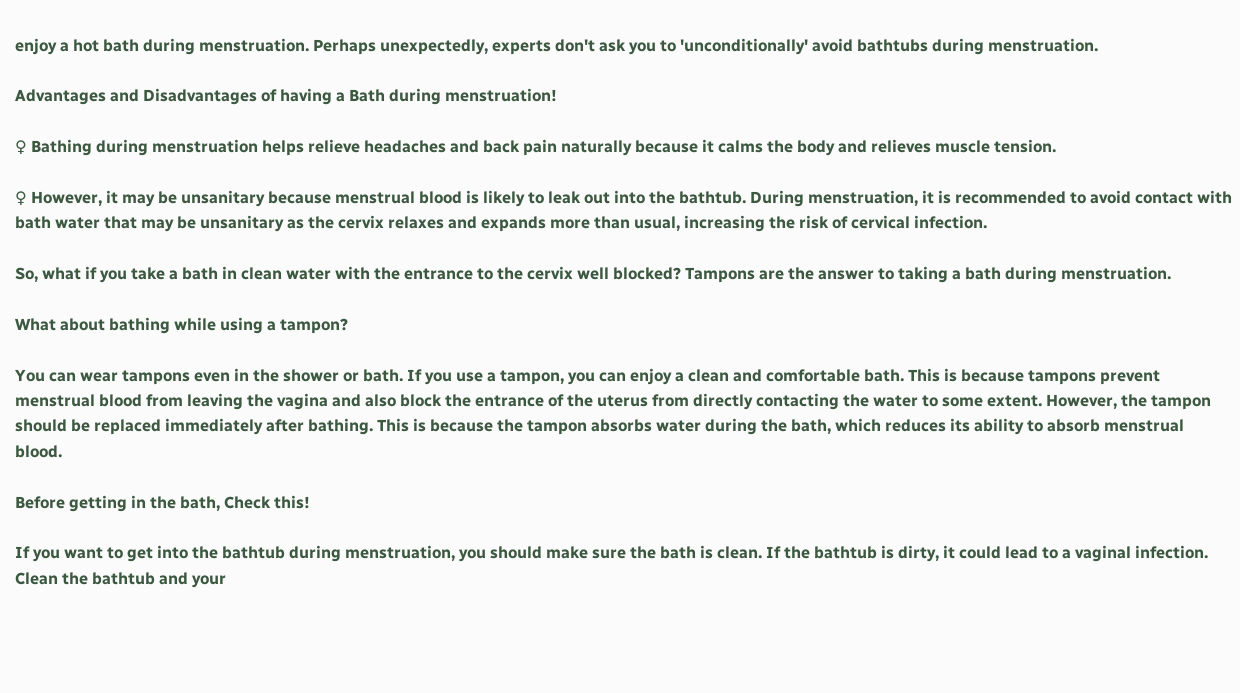enjoy a hot bath during menstruation. Perhaps unexpectedly, experts don't ask you to 'unconditionally' avoid bathtubs during menstruation.

Advantages and Disadvantages of having a Bath during menstruation!

♀ Bathing during menstruation helps relieve headaches and back pain naturally because it calms the body and relieves muscle tension.

♀ However, it may be unsanitary because menstrual blood is likely to leak out into the bathtub. During menstruation, it is recommended to avoid contact with bath water that may be unsanitary as the cervix relaxes and expands more than usual, increasing the risk of cervical infection.

So, what if you take a bath in clean water with the entrance to the cervix well blocked? Tampons are the answer to taking a bath during menstruation.

What about bathing while using a tampon?

You can wear tampons even in the shower or bath. If you use a tampon, you can enjoy a clean and comfortable bath. This is because tampons prevent menstrual blood from leaving the vagina and also block the entrance of the uterus from directly contacting the water to some extent. However, the tampon should be replaced immediately after bathing. This is because the tampon absorbs water during the bath, which reduces its ability to absorb menstrual blood.

Before getting in the bath, Check this!

If you want to get into the bathtub during menstruation, you should make sure the bath is clean. If the bathtub is dirty, it could lead to a vaginal infection. Clean the bathtub and your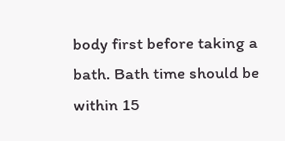body first before taking a bath. Bath time should be within 15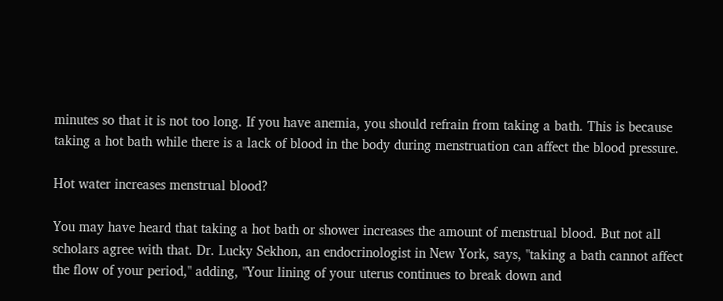minutes so that it is not too long. If you have anemia, you should refrain from taking a bath. This is because taking a hot bath while there is a lack of blood in the body during menstruation can affect the blood pressure.

Hot water increases menstrual blood?

You may have heard that taking a hot bath or shower increases the amount of menstrual blood. But not all scholars agree with that. Dr. Lucky Sekhon, an endocrinologist in New York, says, "taking a bath cannot affect the flow of your period," adding, "Your lining of your uterus continues to break down and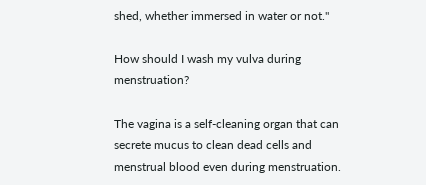shed, whether immersed in water or not."

How should I wash my vulva during menstruation?

The vagina is a self-cleaning organ that can secrete mucus to clean dead cells and menstrual blood even during menstruation.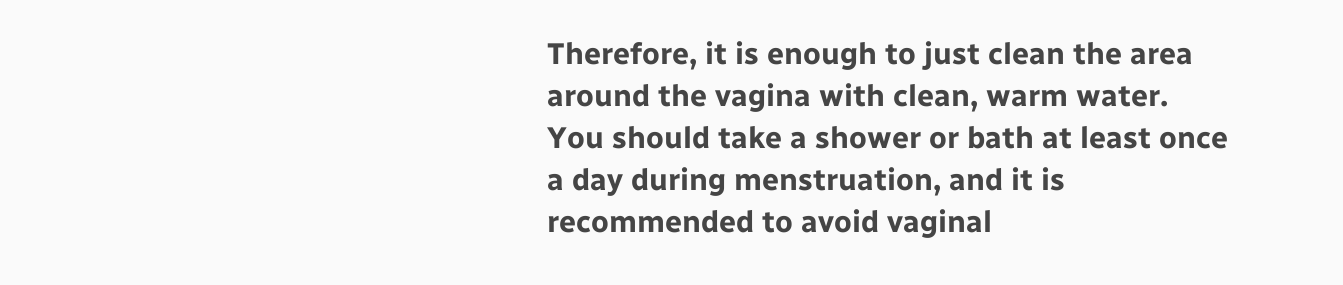Therefore, it is enough to just clean the area around the vagina with clean, warm water. You should take a shower or bath at least once a day during menstruation, and it is recommended to avoid vaginal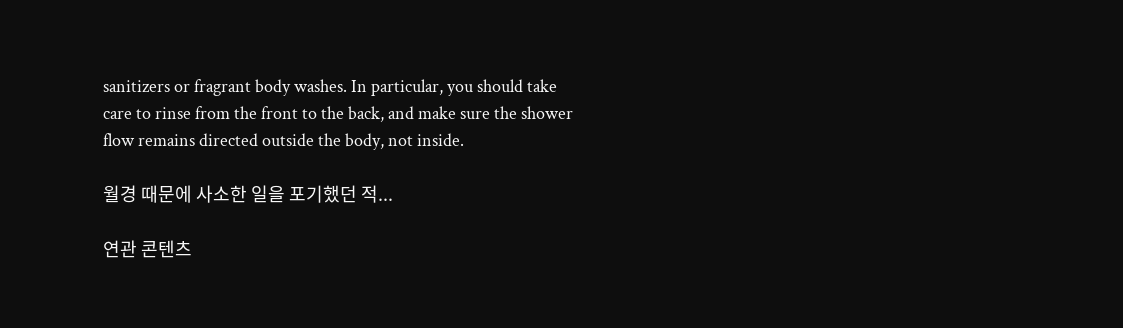sanitizers or fragrant body washes. In particular, you should take care to rinse from the front to the back, and make sure the shower flow remains directed outside the body, not inside.

월경 때문에 사소한 일을 포기했던 적...

연관 콘텐츠